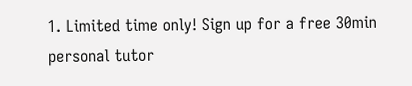1. Limited time only! Sign up for a free 30min personal tutor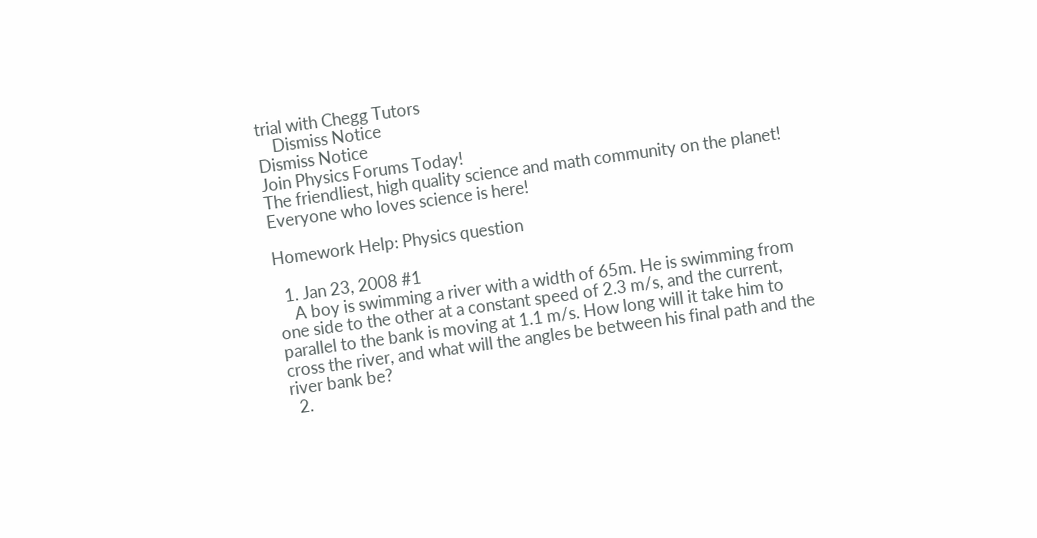trial with Chegg Tutors
    Dismiss Notice
Dismiss Notice
Join Physics Forums Today!
The friendliest, high quality science and math community on the planet! Everyone who loves science is here!

Homework Help: Physics question

  1. Jan 23, 2008 #1
    A boy is swimming a river with a width of 65m. He is swimming from one side to the other at a constant speed of 2.3 m/s, and the current, parallel to the bank is moving at 1.1 m/s. How long will it take him to cross the river, and what will the angles be between his final path and the river bank be?
  2.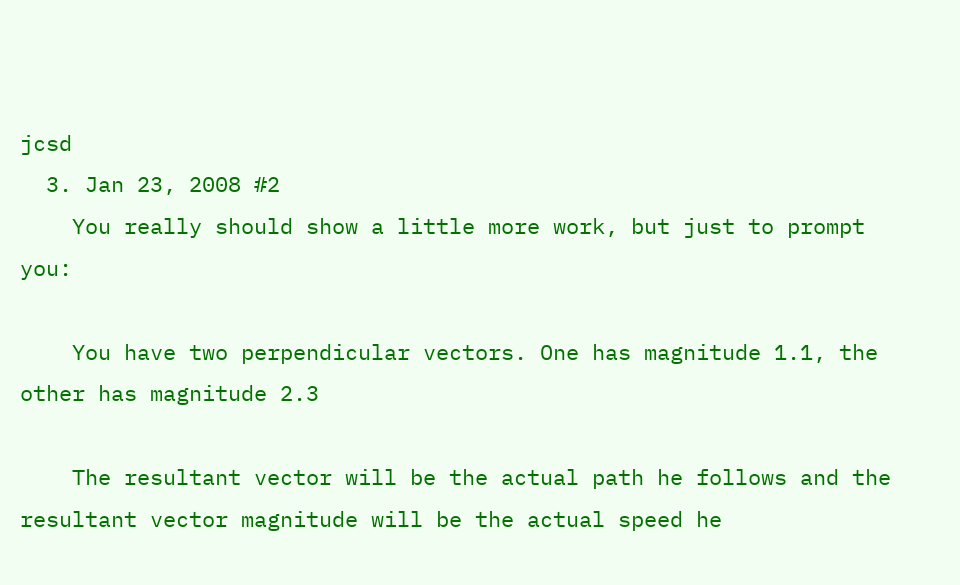jcsd
  3. Jan 23, 2008 #2
    You really should show a little more work, but just to prompt you:

    You have two perpendicular vectors. One has magnitude 1.1, the other has magnitude 2.3

    The resultant vector will be the actual path he follows and the resultant vector magnitude will be the actual speed he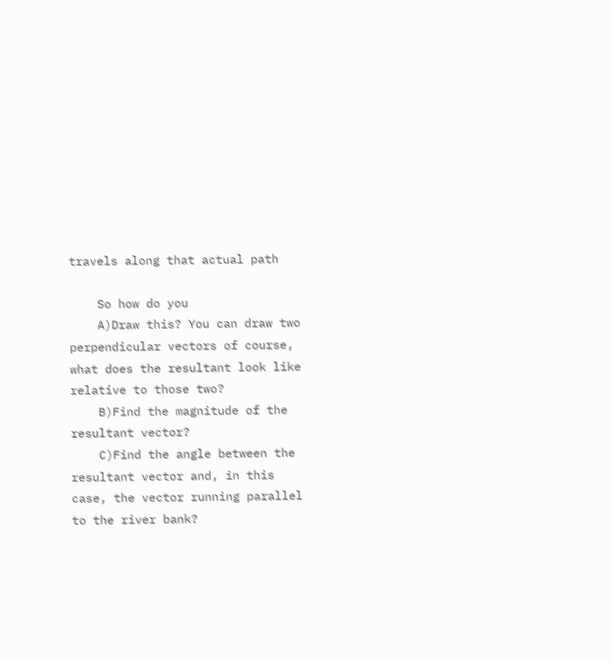travels along that actual path

    So how do you
    A)Draw this? You can draw two perpendicular vectors of course, what does the resultant look like relative to those two?
    B)Find the magnitude of the resultant vector?
    C)Find the angle between the resultant vector and, in this case, the vector running parallel to the river bank?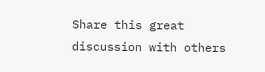Share this great discussion with others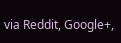via Reddit, Google+,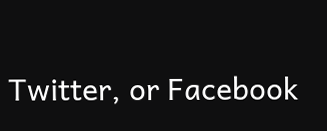Twitter, or Facebook